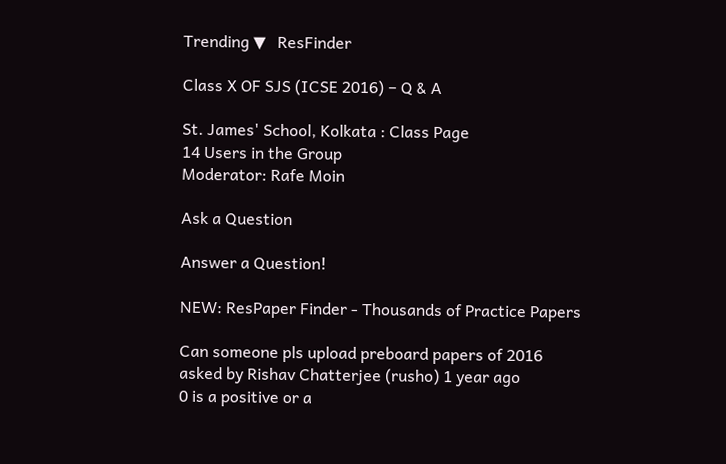Trending ▼   ResFinder

Class X OF SJS (ICSE 2016) − Q & A

St. James' School, Kolkata : Class Page
14 Users in the Group
Moderator: Rafe Moin

Ask a Question

Answer a Question!

NEW: ResPaper Finder - Thousands of Practice Papers

Can someone pls upload preboard papers of 2016
asked by Rishav Chatterjee (rusho) 1 year ago
0 is a positive or a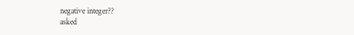negative integer??
asked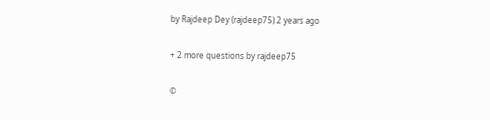by Rajdeep Dey (rajdeep75) 2 years ago

+ 2 more questions by rajdeep75

©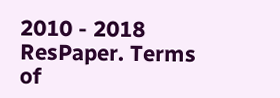2010 - 2018 ResPaper. Terms of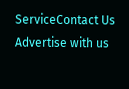ServiceContact Us Advertise with us